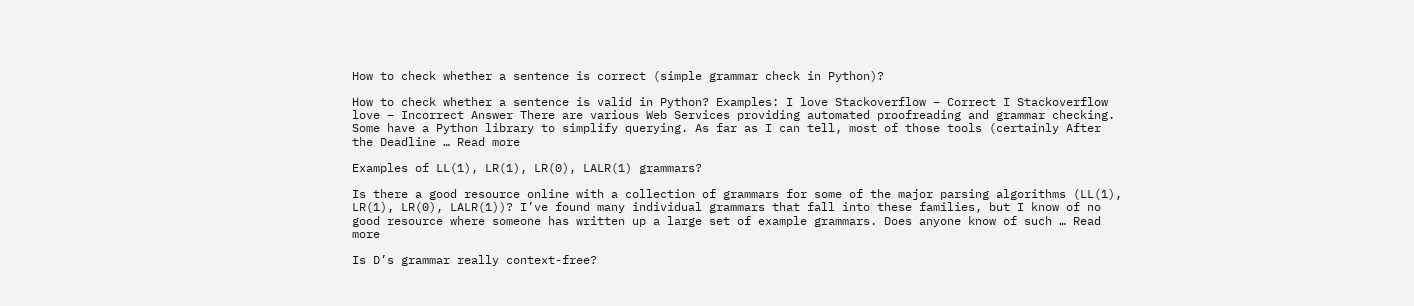How to check whether a sentence is correct (simple grammar check in Python)?

How to check whether a sentence is valid in Python? Examples: I love Stackoverflow – Correct I Stackoverflow love – Incorrect Answer There are various Web Services providing automated proofreading and grammar checking. Some have a Python library to simplify querying. As far as I can tell, most of those tools (certainly After the Deadline … Read more

Examples of LL(1), LR(1), LR(0), LALR(1) grammars?

Is there a good resource online with a collection of grammars for some of the major parsing algorithms (LL(1), LR(1), LR(0), LALR(1))? I’ve found many individual grammars that fall into these families, but I know of no good resource where someone has written up a large set of example grammars. Does anyone know of such … Read more

Is D’s grammar really context-free?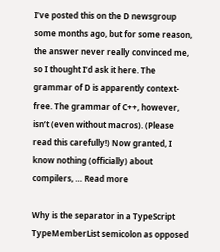I’ve posted this on the D newsgroup some months ago, but for some reason, the answer never really convinced me, so I thought I’d ask it here. The grammar of D is apparently context-free. The grammar of C++, however, isn’t (even without macros). (Please read this carefully!) Now granted, I know nothing (officially) about compilers, … Read more

Why is the separator in a TypeScript TypeMemberList semicolon as opposed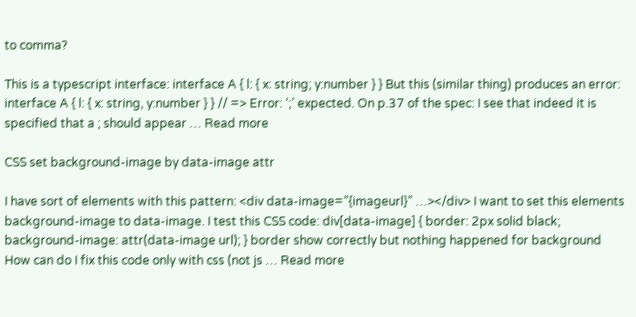to comma?

This is a typescript interface: interface A { l: { x: string; y:number } } But this (similar thing) produces an error: interface A { l: { x: string, y:number } } // => Error: ‘;’ expected. On p.37 of the spec: I see that indeed it is specified that a ; should appear … Read more

CSS set background-image by data-image attr

I have sort of elements with this pattern: <div data-image=”{imageurl}” …></div> I want to set this elements background-image to data-image. I test this CSS code: div[data-image] { border: 2px solid black; background-image: attr(data-image url); } border show correctly but nothing happened for background How can do I fix this code only with css (not js … Read more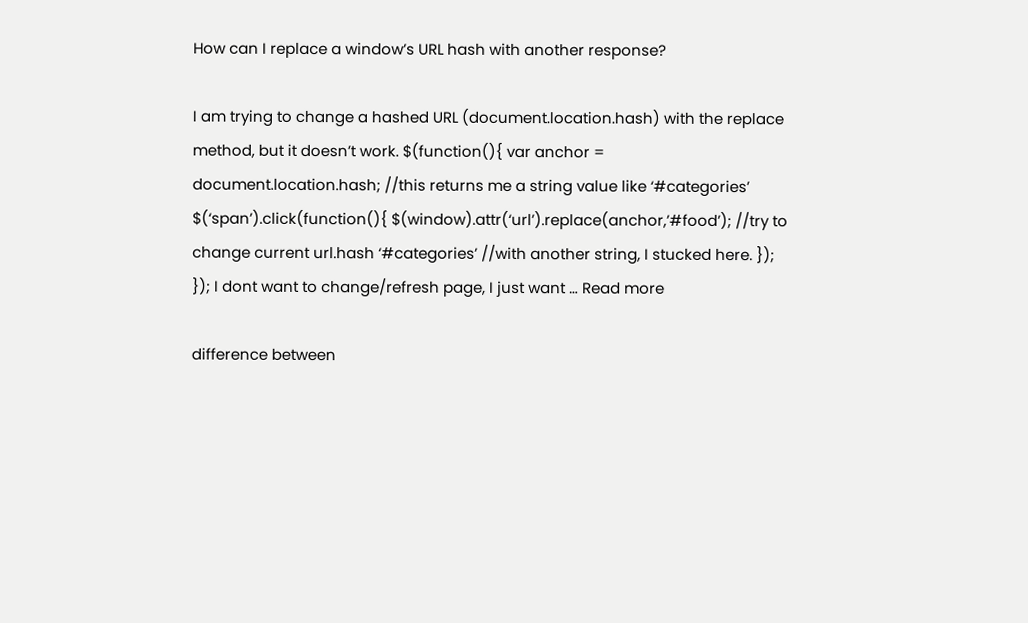How can I replace a window’s URL hash with another response?

I am trying to change a hashed URL (document.location.hash) with the replace method, but it doesn’t work. $(function(){ var anchor = document.location.hash; //this returns me a string value like ‘#categories’ $(‘span’).click(function(){ $(window).attr(‘url’).replace(anchor,’#food’); //try to change current url.hash ‘#categories’ //with another string, I stucked here. }); }); I dont want to change/refresh page, I just want … Read more

difference between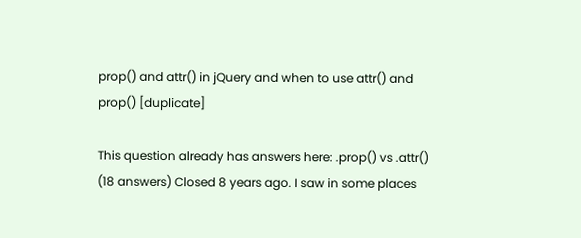prop() and attr() in jQuery and when to use attr() and prop() [duplicate]

This question already has answers here: .prop() vs .attr() (18 answers) Closed 8 years ago. I saw in some places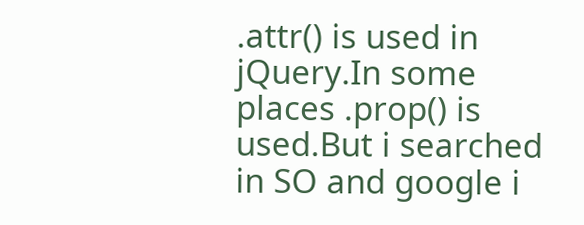.attr() is used in jQuery.In some places .prop() is used.But i searched in SO and google i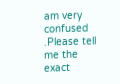am very confused .Please tell me the exact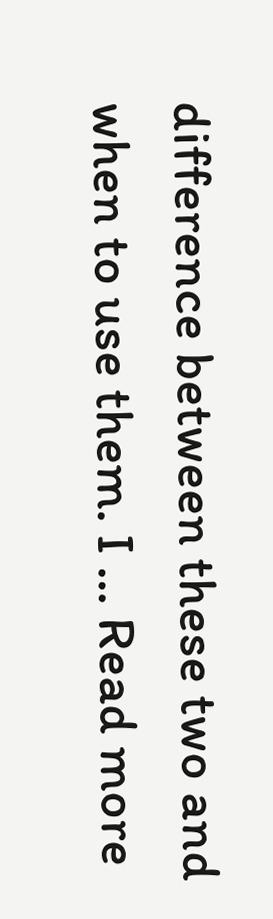difference between these two and when to use them. I … Read more